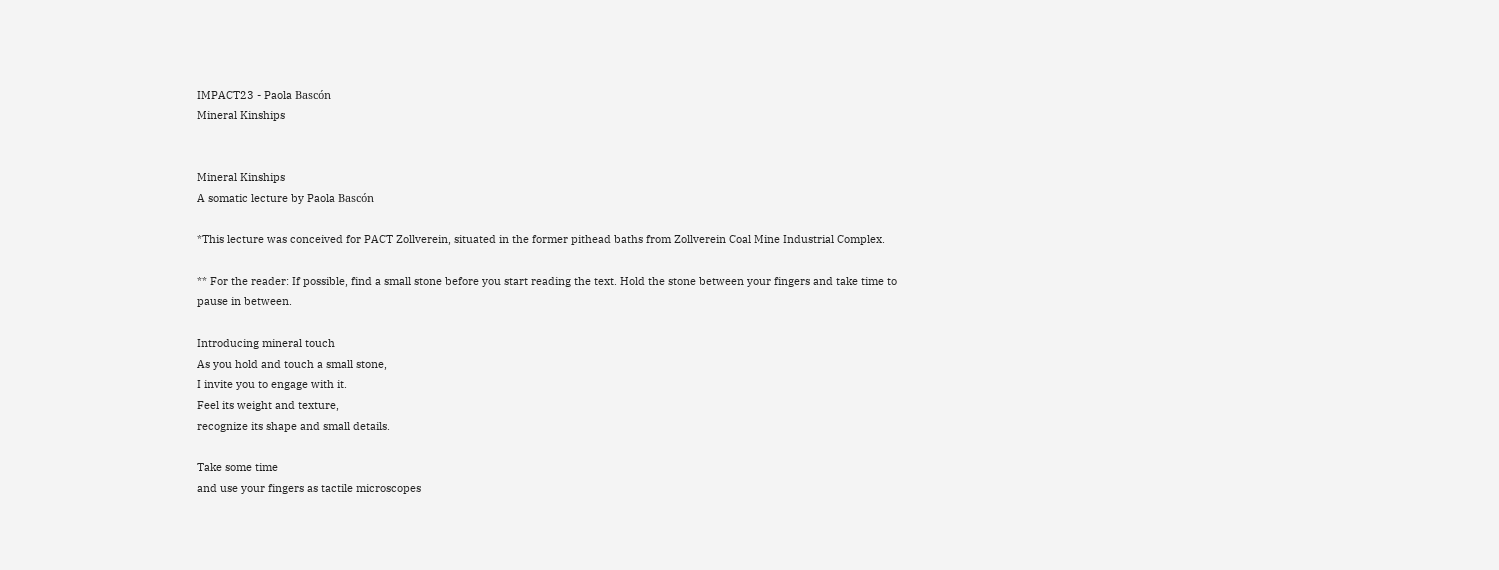IMPACT23 - Paola Bascón
Mineral Kinships


Mineral Kinships
A somatic lecture by Paola Bascón

*This lecture was conceived for PACT Zollverein, situated in the former pithead baths from Zollverein Coal Mine Industrial Complex.

** For the reader: If possible, find a small stone before you start reading the text. Hold the stone between your fingers and take time to pause in between.

Introducing mineral touch
As you hold and touch a small stone,
I invite you to engage with it.
Feel its weight and texture,
recognize its shape and small details.

Take some time
and use your fingers as tactile microscopes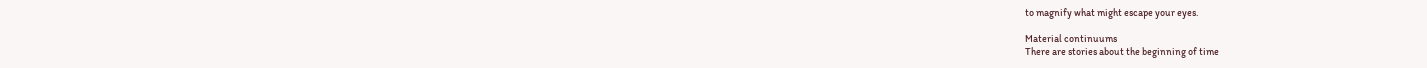to magnify what might escape your eyes.

Material continuums
There are stories about the beginning of time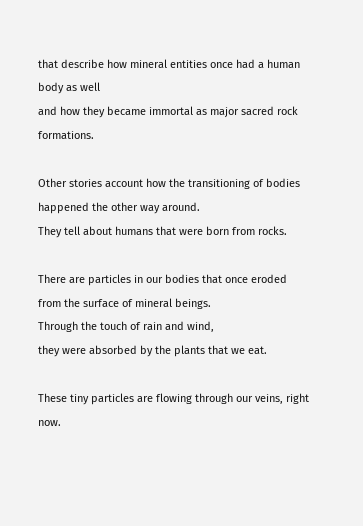that describe how mineral entities once had a human body as well
and how they became immortal as major sacred rock formations.

Other stories account how the transitioning of bodies
happened the other way around.
They tell about humans that were born from rocks.

There are particles in our bodies that once eroded
from the surface of mineral beings.
Through the touch of rain and wind,
they were absorbed by the plants that we eat.

These tiny particles are flowing through our veins, right now.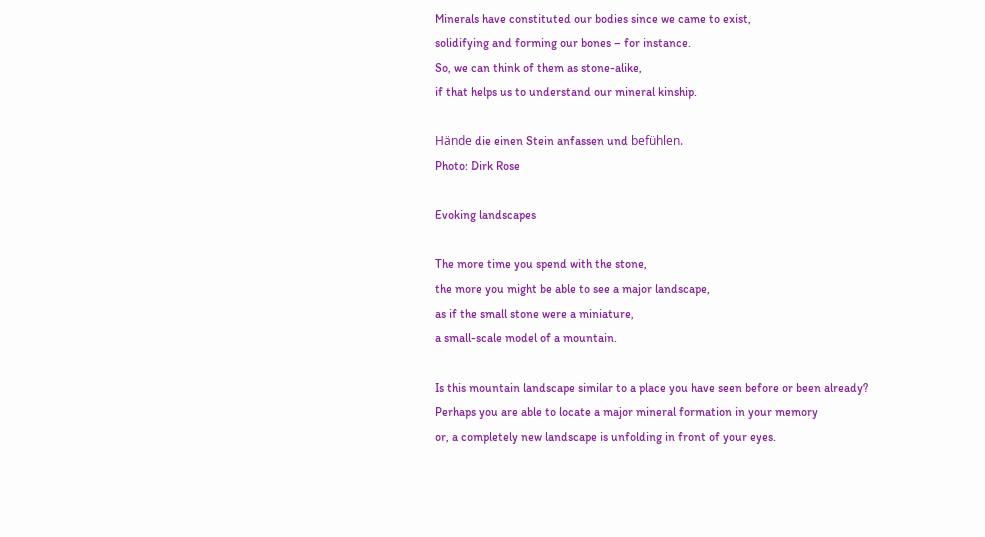Minerals have constituted our bodies since we came to exist,
solidifying and forming our bones – for instance.
So, we can think of them as stone-alike,
if that helps us to understand our mineral kinship.

Hände die einen Stein anfassen und befühlen.
Photo: Dirk Rose

Evoking landscapes

The more time you spend with the stone,
the more you might be able to see a major landscape,
as if the small stone were a miniature,
a small-scale model of a mountain.

Is this mountain landscape similar to a place you have seen before or been already?
Perhaps you are able to locate a major mineral formation in your memory
or, a completely new landscape is unfolding in front of your eyes.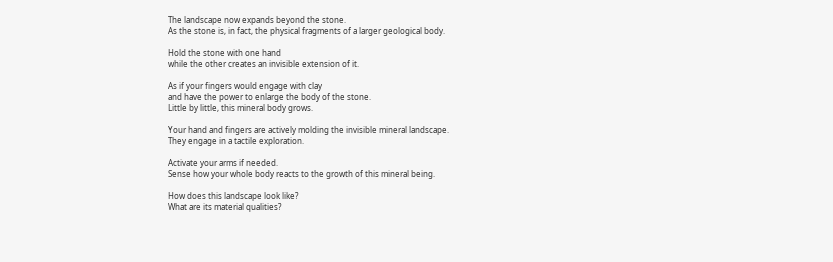The landscape now expands beyond the stone.
As the stone is, in fact, the physical fragments of a larger geological body.

Hold the stone with one hand
while the other creates an invisible extension of it.

As if your fingers would engage with clay
and have the power to enlarge the body of the stone.
Little by little, this mineral body grows.

Your hand and fingers are actively molding the invisible mineral landscape.
They engage in a tactile exploration.

Activate your arms if needed.
Sense how your whole body reacts to the growth of this mineral being.

How does this landscape look like?
What are its material qualities?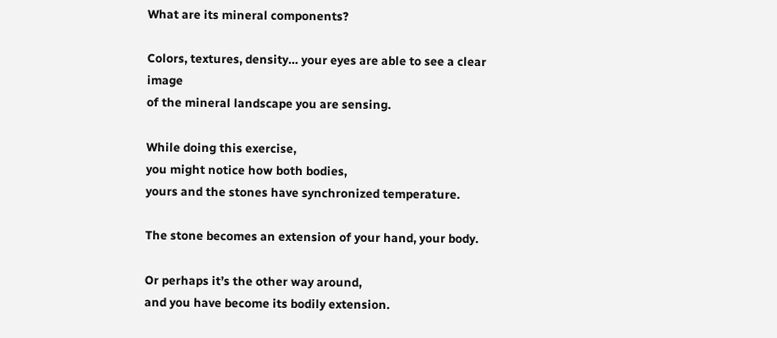What are its mineral components?

Colors, textures, density… your eyes are able to see a clear image
of the mineral landscape you are sensing.

While doing this exercise,
you might notice how both bodies,
yours and the stones have synchronized temperature.

The stone becomes an extension of your hand, your body.

Or perhaps it’s the other way around,
and you have become its bodily extension.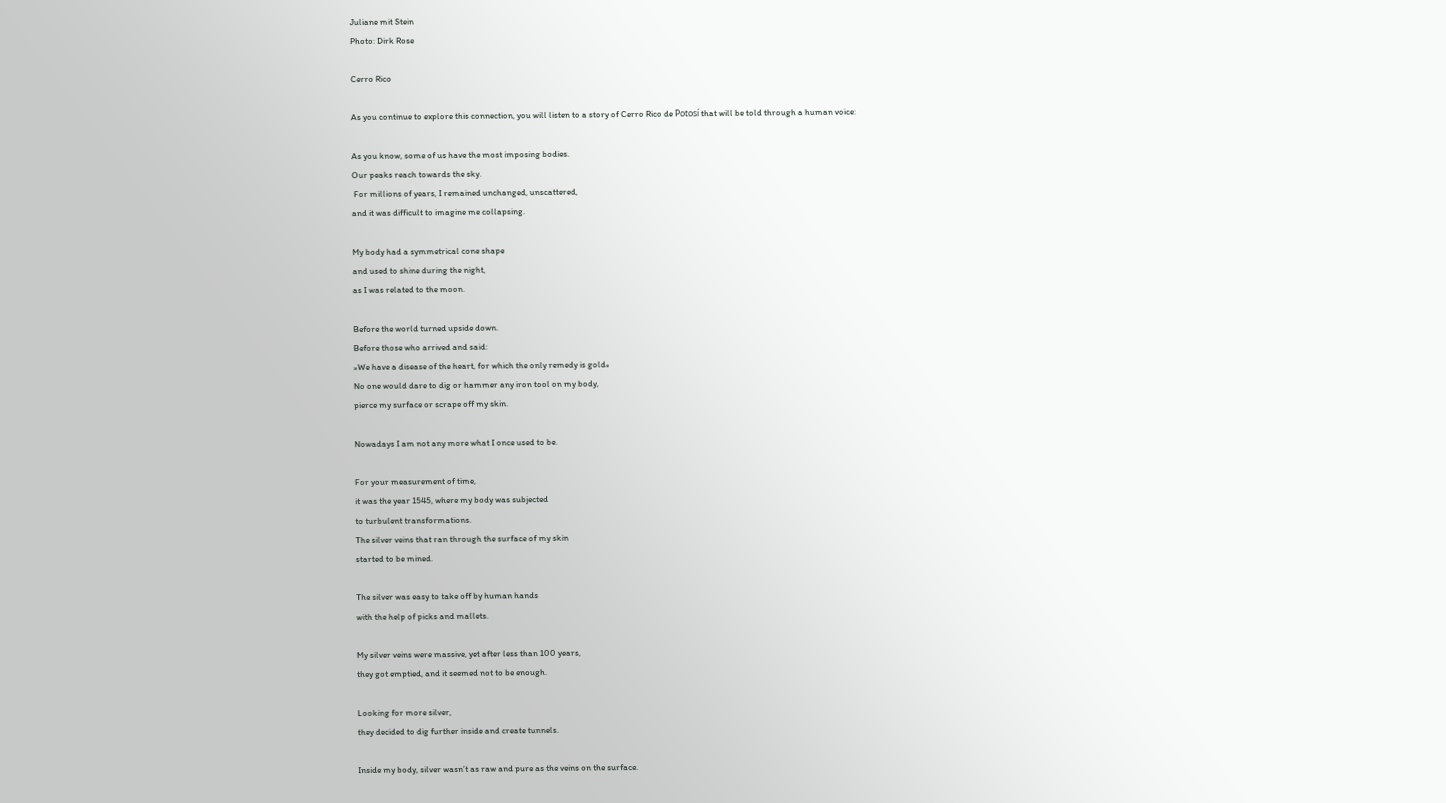Juliane mit Stein
Photo: Dirk Rose

Cerro Rico

As you continue to explore this connection, you will listen to a story of Cerro Rico de Potosí that will be told through a human voice:

As you know, some of us have the most imposing bodies.
Our peaks reach towards the sky.
 For millions of years, I remained unchanged, unscattered,
and it was difficult to imagine me collapsing.

My body had a symmetrical cone shape
and used to shine during the night,
as I was related to the moon.

Before the world turned upside down.
Before those who arrived and said:
»We have a disease of the heart, for which the only remedy is gold«
No one would dare to dig or hammer any iron tool on my body,
pierce my surface or scrape off my skin.

Nowadays I am not any more what I once used to be.

For your measurement of time,
it was the year 1545, where my body was subjected
to turbulent transformations.
The silver veins that ran through the surface of my skin
started to be mined.

The silver was easy to take off by human hands
with the help of picks and mallets.

My silver veins were massive, yet after less than 100 years,
they got emptied, and it seemed not to be enough.

Looking for more silver,
they decided to dig further inside and create tunnels.

Inside my body, silver wasn’t as raw and pure as the veins on the surface.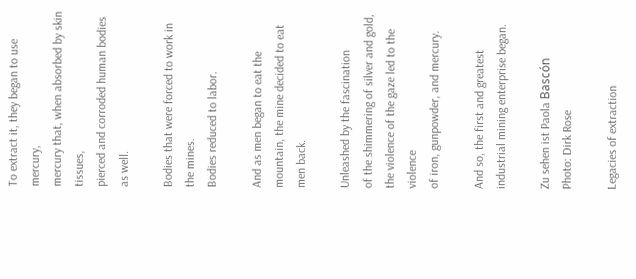To extract it, they began to use mercury,
mercury that, when absorbed by skin tissues,
pierced and corroded human bodies as well.

Bodies that were forced to work in the mines.
Bodies reduced to labor.

And as men began to eat the mountain, the mine decided to eat men back.

Unleashed by the fascination
of the shimmering of silver and gold,
the violence of the gaze led to the violence
of iron, gunpowder, and mercury.

And so, the first and greatest industrial mining enterprise began.

Zu sehen ist Paola Bascón
Photo: Dirk Rose

Legacies of extraction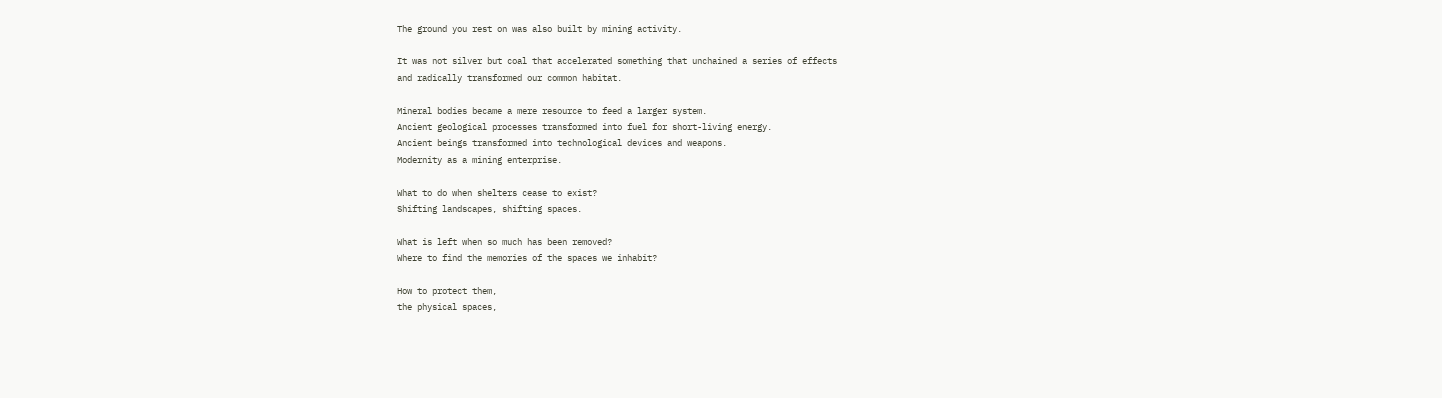The ground you rest on was also built by mining activity.

It was not silver but coal that accelerated something that unchained a series of effects
and radically transformed our common habitat.

Mineral bodies became a mere resource to feed a larger system.
Ancient geological processes transformed into fuel for short-living energy.
Ancient beings transformed into technological devices and weapons.
Modernity as a mining enterprise.

What to do when shelters cease to exist?
Shifting landscapes, shifting spaces.

What is left when so much has been removed?
Where to find the memories of the spaces we inhabit?

How to protect them,
the physical spaces,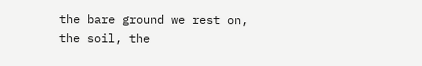the bare ground we rest on,
the soil, the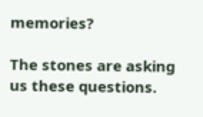memories?

The stones are asking us these questions.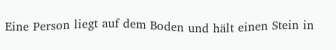Eine Person liegt auf dem Boden und hält einen Stein in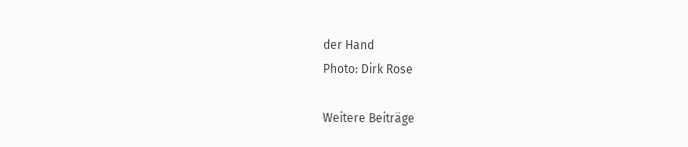der Hand
Photo: Dirk Rose

Weitere Beiträge